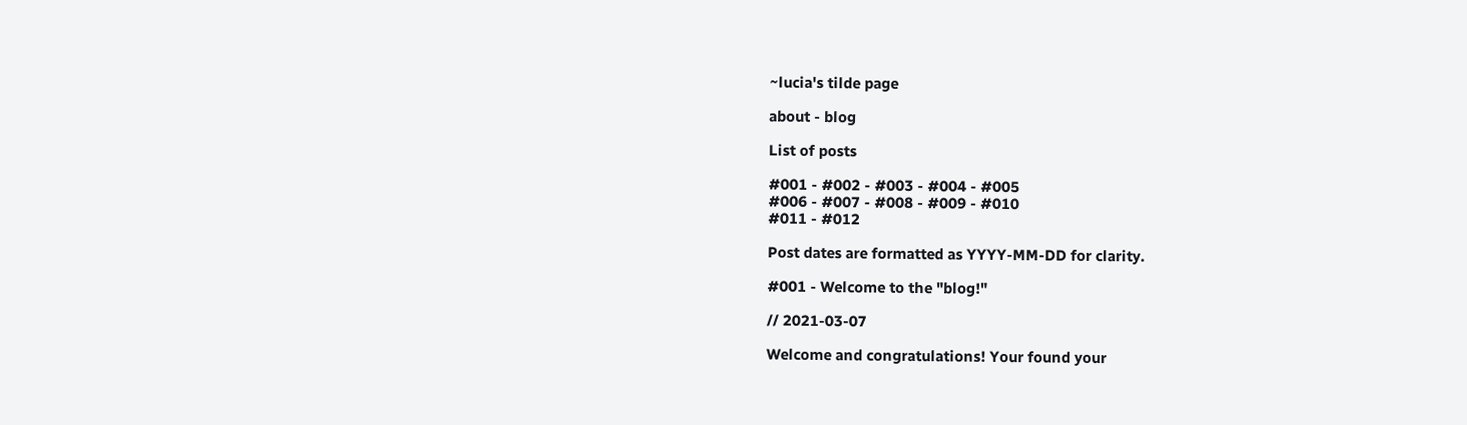~lucia's tilde page

about - blog

List of posts

#001 - #002 - #003 - #004 - #005
#006 - #007 - #008 - #009 - #010
#011 - #012

Post dates are formatted as YYYY-MM-DD for clarity.

#001 - Welcome to the "blog!"

// 2021-03-07

Welcome and congratulations! Your found your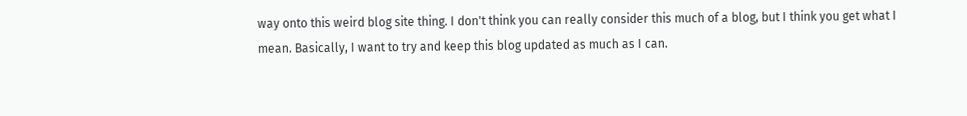way onto this weird blog site thing. I don't think you can really consider this much of a blog, but I think you get what I mean. Basically, I want to try and keep this blog updated as much as I can.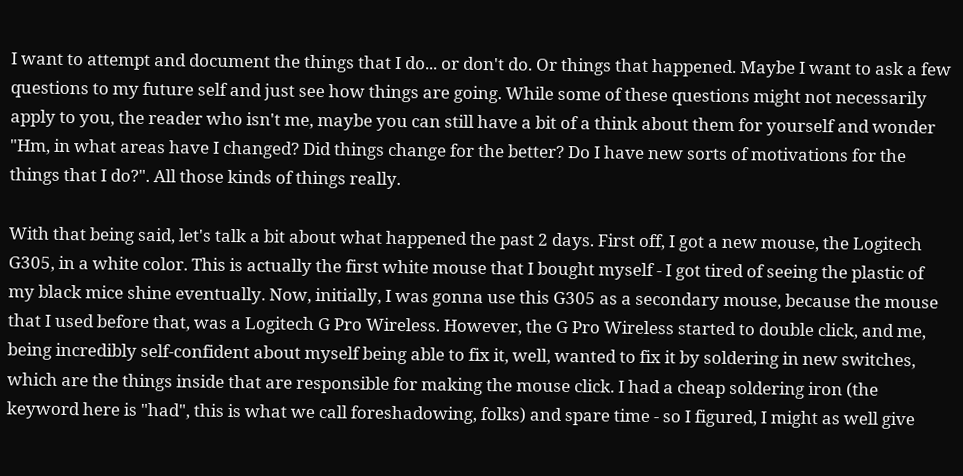I want to attempt and document the things that I do... or don't do. Or things that happened. Maybe I want to ask a few questions to my future self and just see how things are going. While some of these questions might not necessarily apply to you, the reader who isn't me, maybe you can still have a bit of a think about them for yourself and wonder "Hm, in what areas have I changed? Did things change for the better? Do I have new sorts of motivations for the things that I do?". All those kinds of things really.

With that being said, let's talk a bit about what happened the past 2 days. First off, I got a new mouse, the Logitech G305, in a white color. This is actually the first white mouse that I bought myself - I got tired of seeing the plastic of my black mice shine eventually. Now, initially, I was gonna use this G305 as a secondary mouse, because the mouse that I used before that, was a Logitech G Pro Wireless. However, the G Pro Wireless started to double click, and me, being incredibly self-confident about myself being able to fix it, well, wanted to fix it by soldering in new switches, which are the things inside that are responsible for making the mouse click. I had a cheap soldering iron (the keyword here is "had", this is what we call foreshadowing, folks) and spare time - so I figured, I might as well give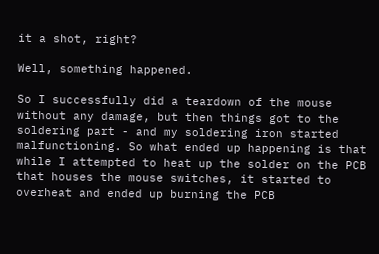it a shot, right?

Well, something happened.

So I successfully did a teardown of the mouse without any damage, but then things got to the soldering part - and my soldering iron started malfunctioning. So what ended up happening is that while I attempted to heat up the solder on the PCB that houses the mouse switches, it started to overheat and ended up burning the PCB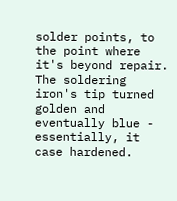solder points, to the point where it's beyond repair. The soldering iron's tip turned golden and eventually blue - essentially, it case hardened.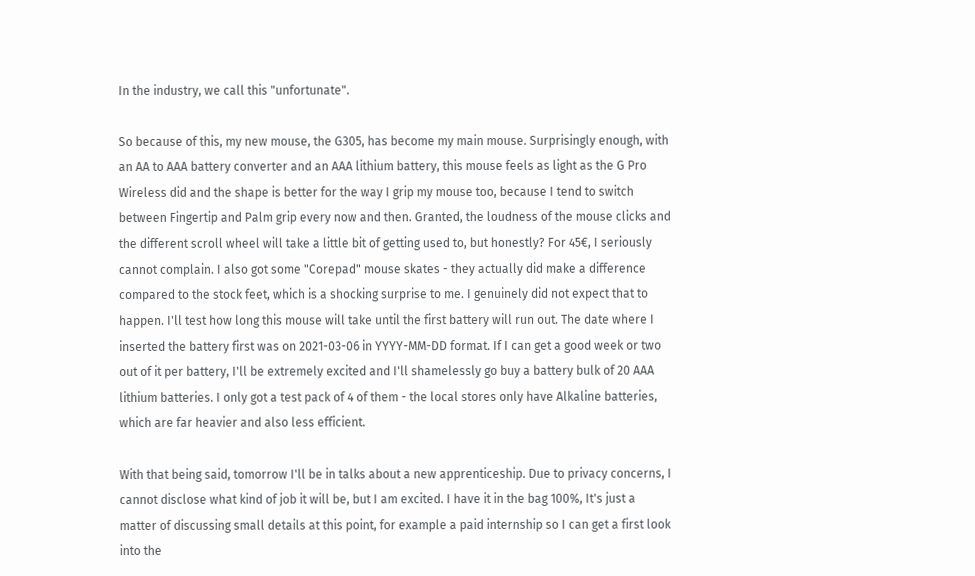In the industry, we call this "unfortunate".

So because of this, my new mouse, the G305, has become my main mouse. Surprisingly enough, with an AA to AAA battery converter and an AAA lithium battery, this mouse feels as light as the G Pro Wireless did and the shape is better for the way I grip my mouse too, because I tend to switch between Fingertip and Palm grip every now and then. Granted, the loudness of the mouse clicks and the different scroll wheel will take a little bit of getting used to, but honestly? For 45€, I seriously cannot complain. I also got some "Corepad" mouse skates - they actually did make a difference compared to the stock feet, which is a shocking surprise to me. I genuinely did not expect that to happen. I'll test how long this mouse will take until the first battery will run out. The date where I inserted the battery first was on 2021-03-06 in YYYY-MM-DD format. If I can get a good week or two out of it per battery, I'll be extremely excited and I'll shamelessly go buy a battery bulk of 20 AAA lithium batteries. I only got a test pack of 4 of them - the local stores only have Alkaline batteries, which are far heavier and also less efficient.

With that being said, tomorrow I'll be in talks about a new apprenticeship. Due to privacy concerns, I cannot disclose what kind of job it will be, but I am excited. I have it in the bag 100%, It's just a matter of discussing small details at this point, for example a paid internship so I can get a first look into the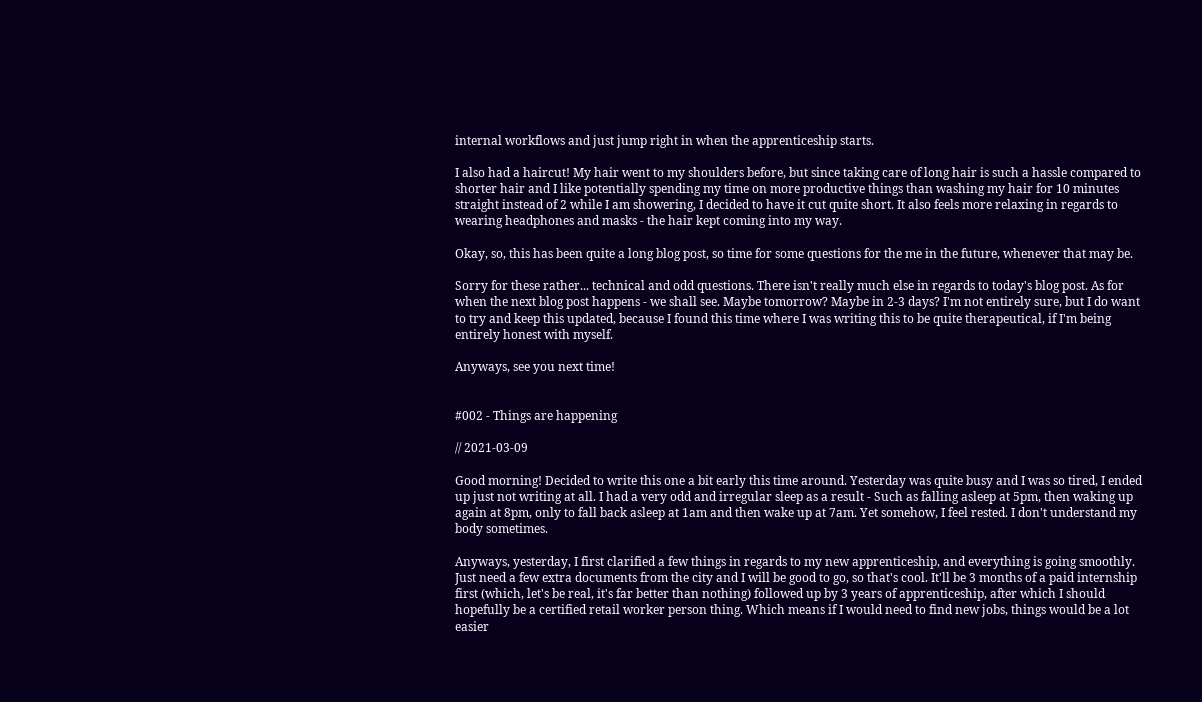internal workflows and just jump right in when the apprenticeship starts.

I also had a haircut! My hair went to my shoulders before, but since taking care of long hair is such a hassle compared to shorter hair and I like potentially spending my time on more productive things than washing my hair for 10 minutes straight instead of 2 while I am showering, I decided to have it cut quite short. It also feels more relaxing in regards to wearing headphones and masks - the hair kept coming into my way.

Okay, so, this has been quite a long blog post, so time for some questions for the me in the future, whenever that may be.

Sorry for these rather... technical and odd questions. There isn't really much else in regards to today's blog post. As for when the next blog post happens - we shall see. Maybe tomorrow? Maybe in 2-3 days? I'm not entirely sure, but I do want to try and keep this updated, because I found this time where I was writing this to be quite therapeutical, if I'm being entirely honest with myself.

Anyways, see you next time!


#002 - Things are happening

// 2021-03-09

Good morning! Decided to write this one a bit early this time around. Yesterday was quite busy and I was so tired, I ended up just not writing at all. I had a very odd and irregular sleep as a result - Such as falling asleep at 5pm, then waking up again at 8pm, only to fall back asleep at 1am and then wake up at 7am. Yet somehow, I feel rested. I don't understand my body sometimes.

Anyways, yesterday, I first clarified a few things in regards to my new apprenticeship, and everything is going smoothly. Just need a few extra documents from the city and I will be good to go, so that's cool. It'll be 3 months of a paid internship first (which, let's be real, it's far better than nothing) followed up by 3 years of apprenticeship, after which I should hopefully be a certified retail worker person thing. Which means if I would need to find new jobs, things would be a lot easier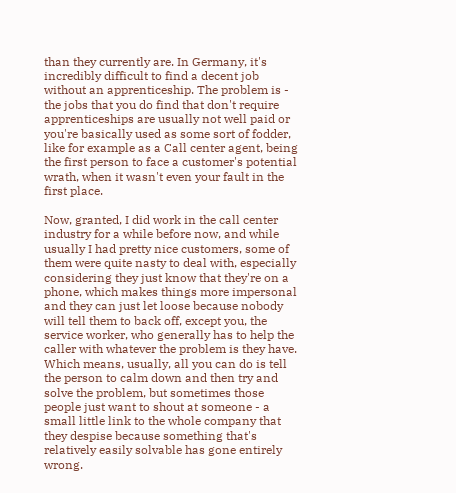than they currently are. In Germany, it's incredibly difficult to find a decent job without an apprenticeship. The problem is - the jobs that you do find that don't require apprenticeships are usually not well paid or you're basically used as some sort of fodder, like for example as a Call center agent, being the first person to face a customer's potential wrath, when it wasn't even your fault in the first place.

Now, granted, I did work in the call center industry for a while before now, and while usually I had pretty nice customers, some of them were quite nasty to deal with, especially considering they just know that they're on a phone, which makes things more impersonal and they can just let loose because nobody will tell them to back off, except you, the service worker, who generally has to help the caller with whatever the problem is they have. Which means, usually, all you can do is tell the person to calm down and then try and solve the problem, but sometimes those people just want to shout at someone - a small little link to the whole company that they despise because something that's relatively easily solvable has gone entirely wrong.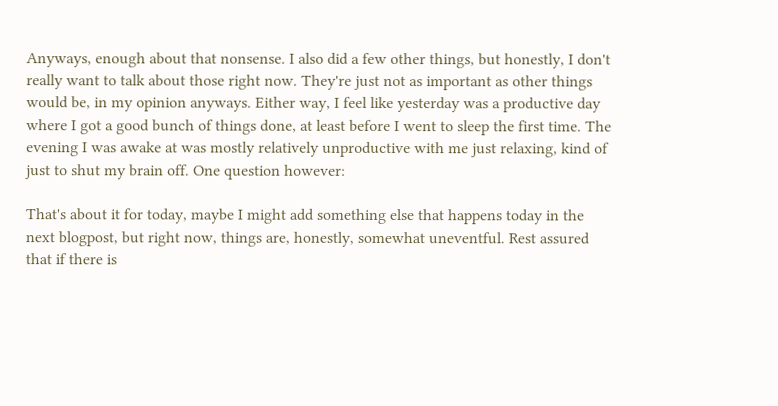Anyways, enough about that nonsense. I also did a few other things, but honestly, I don't really want to talk about those right now. They're just not as important as other things would be, in my opinion anyways. Either way, I feel like yesterday was a productive day where I got a good bunch of things done, at least before I went to sleep the first time. The evening I was awake at was mostly relatively unproductive with me just relaxing, kind of just to shut my brain off. One question however:

That's about it for today, maybe I might add something else that happens today in the next blogpost, but right now, things are, honestly, somewhat uneventful. Rest assured that if there is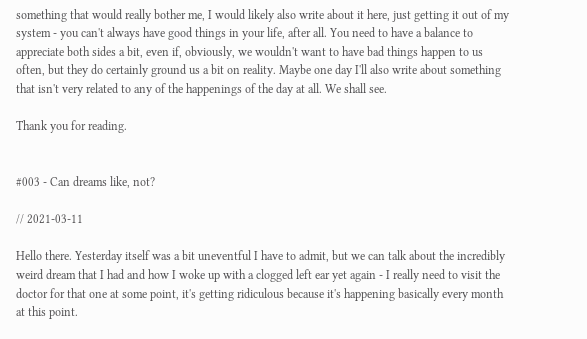something that would really bother me, I would likely also write about it here, just getting it out of my system - you can't always have good things in your life, after all. You need to have a balance to appreciate both sides a bit, even if, obviously, we wouldn't want to have bad things happen to us often, but they do certainly ground us a bit on reality. Maybe one day I'll also write about something that isn't very related to any of the happenings of the day at all. We shall see.

Thank you for reading.


#003 - Can dreams like, not?

// 2021-03-11

Hello there. Yesterday itself was a bit uneventful I have to admit, but we can talk about the incredibly weird dream that I had and how I woke up with a clogged left ear yet again - I really need to visit the doctor for that one at some point, it's getting ridiculous because it's happening basically every month at this point.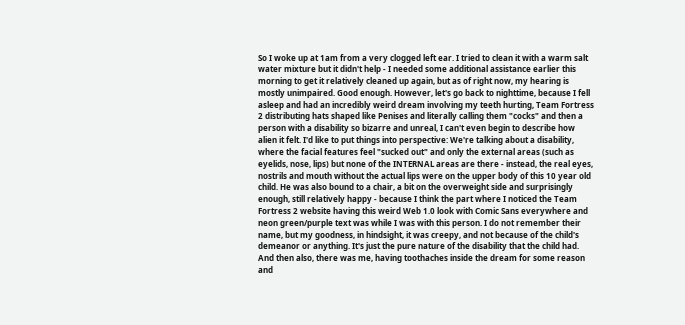So I woke up at 1am from a very clogged left ear. I tried to clean it with a warm salt water mixture but it didn't help - I needed some additional assistance earlier this morning to get it relatively cleaned up again, but as of right now, my hearing is mostly unimpaired. Good enough. However, let's go back to nighttime, because I fell asleep and had an incredibly weird dream involving my teeth hurting, Team Fortress 2 distributing hats shaped like Penises and literally calling them "cocks" and then a person with a disability so bizarre and unreal, I can't even begin to describe how alien it felt. I'd like to put things into perspective: We're talking about a disability, where the facial features feel "sucked out" and only the external areas (such as eyelids, nose, lips) but none of the INTERNAL areas are there - instead, the real eyes, nostrils and mouth without the actual lips were on the upper body of this 10 year old child. He was also bound to a chair, a bit on the overweight side and surprisingly enough, still relatively happy - because I think the part where I noticed the Team Fortress 2 website having this weird Web 1.0 look with Comic Sans everywhere and neon green/purple text was while I was with this person. I do not remember their name, but my goodness, in hindsight, it was creepy, and not because of the child's demeanor or anything. It's just the pure nature of the disability that the child had. And then also, there was me, having toothaches inside the dream for some reason and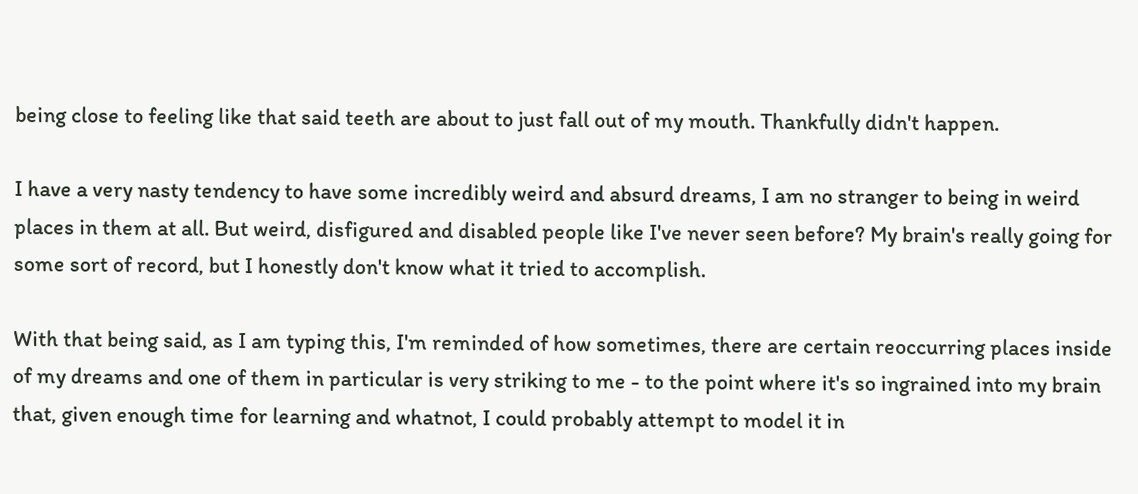being close to feeling like that said teeth are about to just fall out of my mouth. Thankfully didn't happen.

I have a very nasty tendency to have some incredibly weird and absurd dreams, I am no stranger to being in weird places in them at all. But weird, disfigured and disabled people like I've never seen before? My brain's really going for some sort of record, but I honestly don't know what it tried to accomplish.

With that being said, as I am typing this, I'm reminded of how sometimes, there are certain reoccurring places inside of my dreams and one of them in particular is very striking to me - to the point where it's so ingrained into my brain that, given enough time for learning and whatnot, I could probably attempt to model it in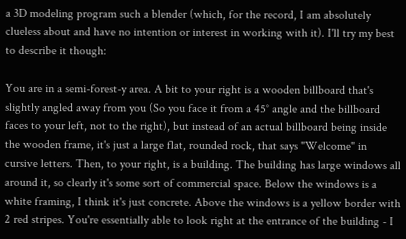a 3D modeling program such a blender (which, for the record, I am absolutely clueless about and have no intention or interest in working with it). I'll try my best to describe it though:

You are in a semi-forest-y area. A bit to your right is a wooden billboard that's slightly angled away from you (So you face it from a 45° angle and the billboard faces to your left, not to the right), but instead of an actual billboard being inside the wooden frame, it's just a large flat, rounded rock, that says "Welcome" in cursive letters. Then, to your right, is a building. The building has large windows all around it, so clearly it's some sort of commercial space. Below the windows is a white framing, I think it's just concrete. Above the windows is a yellow border with 2 red stripes. You're essentially able to look right at the entrance of the building - I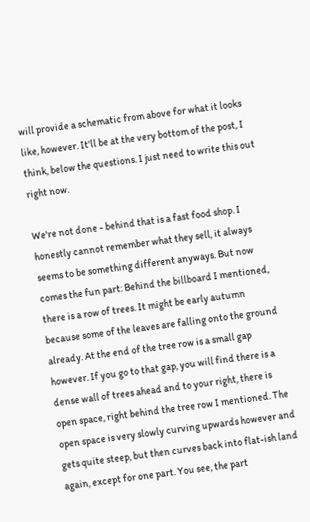will provide a schematic from above for what it looks like, however. It'll be at the very bottom of the post, I think, below the questions. I just need to write this out right now.

We're not done - behind that is a fast food shop. I honestly cannot remember what they sell, it always seems to be something different anyways. But now comes the fun part: Behind the billboard I mentioned, there is a row of trees. It might be early autumn because some of the leaves are falling onto the ground already. At the end of the tree row is a small gap however. If you go to that gap, you will find there is a dense wall of trees ahead and to your right, there is open space, right behind the tree row I mentioned. The open space is very slowly curving upwards however and gets quite steep, but then curves back into flat-ish land again, except for one part. You see, the part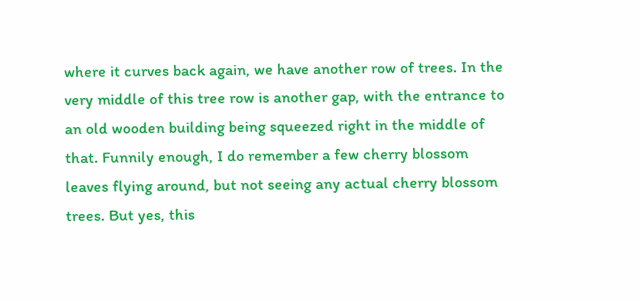where it curves back again, we have another row of trees. In the very middle of this tree row is another gap, with the entrance to an old wooden building being squeezed right in the middle of that. Funnily enough, I do remember a few cherry blossom leaves flying around, but not seeing any actual cherry blossom trees. But yes, this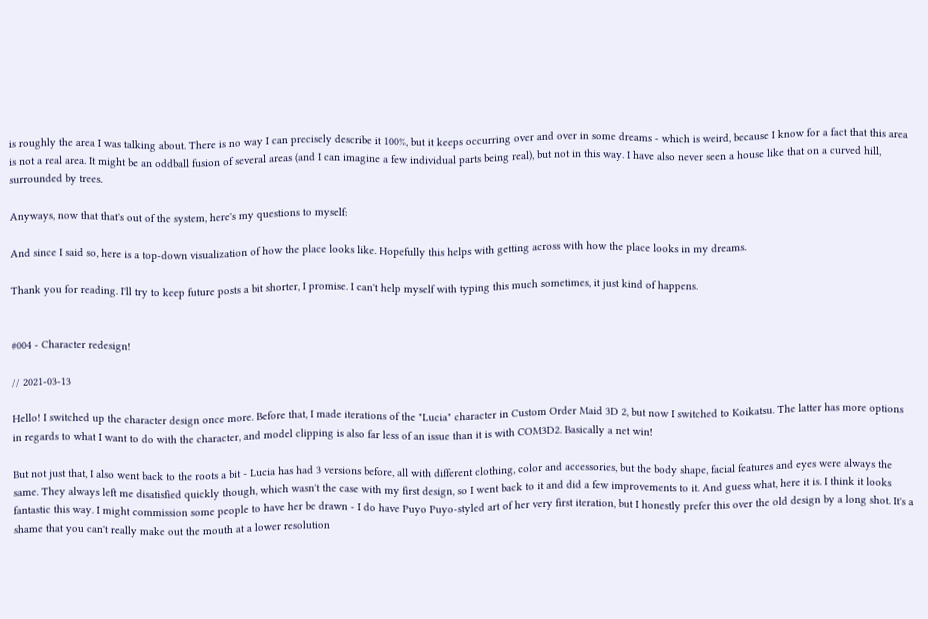is roughly the area I was talking about. There is no way I can precisely describe it 100%, but it keeps occurring over and over in some dreams - which is weird, because I know for a fact that this area is not a real area. It might be an oddball fusion of several areas (and I can imagine a few individual parts being real), but not in this way. I have also never seen a house like that on a curved hill, surrounded by trees.

Anyways, now that that's out of the system, here's my questions to myself:

And since I said so, here is a top-down visualization of how the place looks like. Hopefully this helps with getting across with how the place looks in my dreams.

Thank you for reading. I'll try to keep future posts a bit shorter, I promise. I can't help myself with typing this much sometimes, it just kind of happens.


#004 - Character redesign!

// 2021-03-13

Hello! I switched up the character design once more. Before that, I made iterations of the "Lucia" character in Custom Order Maid 3D 2, but now I switched to Koikatsu. The latter has more options in regards to what I want to do with the character, and model clipping is also far less of an issue than it is with COM3D2. Basically a net win!

But not just that, I also went back to the roots a bit - Lucia has had 3 versions before, all with different clothing, color and accessories, but the body shape, facial features and eyes were always the same. They always left me disatisfied quickly though, which wasn't the case with my first design, so I went back to it and did a few improvements to it. And guess what, here it is. I think it looks fantastic this way. I might commission some people to have her be drawn - I do have Puyo Puyo-styled art of her very first iteration, but I honestly prefer this over the old design by a long shot. It's a shame that you can't really make out the mouth at a lower resolution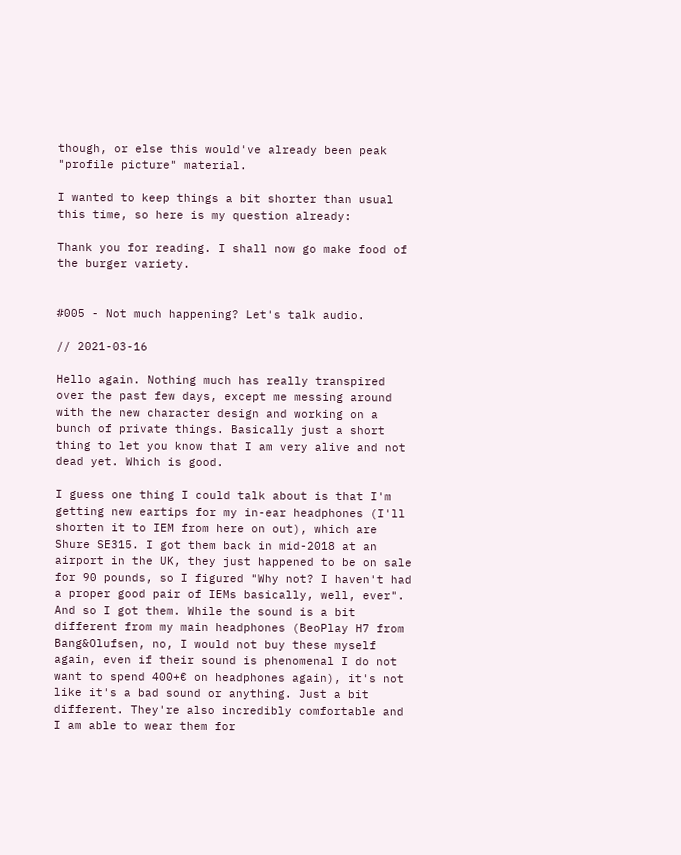though, or else this would've already been peak "profile picture" material.

I wanted to keep things a bit shorter than usual this time, so here is my question already:

Thank you for reading. I shall now go make food of the burger variety.


#005 - Not much happening? Let's talk audio.

// 2021-03-16

Hello again. Nothing much has really transpired over the past few days, except me messing around with the new character design and working on a bunch of private things. Basically just a short thing to let you know that I am very alive and not dead yet. Which is good.

I guess one thing I could talk about is that I'm getting new eartips for my in-ear headphones (I'll shorten it to IEM from here on out), which are Shure SE315. I got them back in mid-2018 at an airport in the UK, they just happened to be on sale for 90 pounds, so I figured "Why not? I haven't had a proper good pair of IEMs basically, well, ever". And so I got them. While the sound is a bit different from my main headphones (BeoPlay H7 from Bang&Olufsen, no, I would not buy these myself again, even if their sound is phenomenal I do not want to spend 400+€ on headphones again), it's not like it's a bad sound or anything. Just a bit different. They're also incredibly comfortable and I am able to wear them for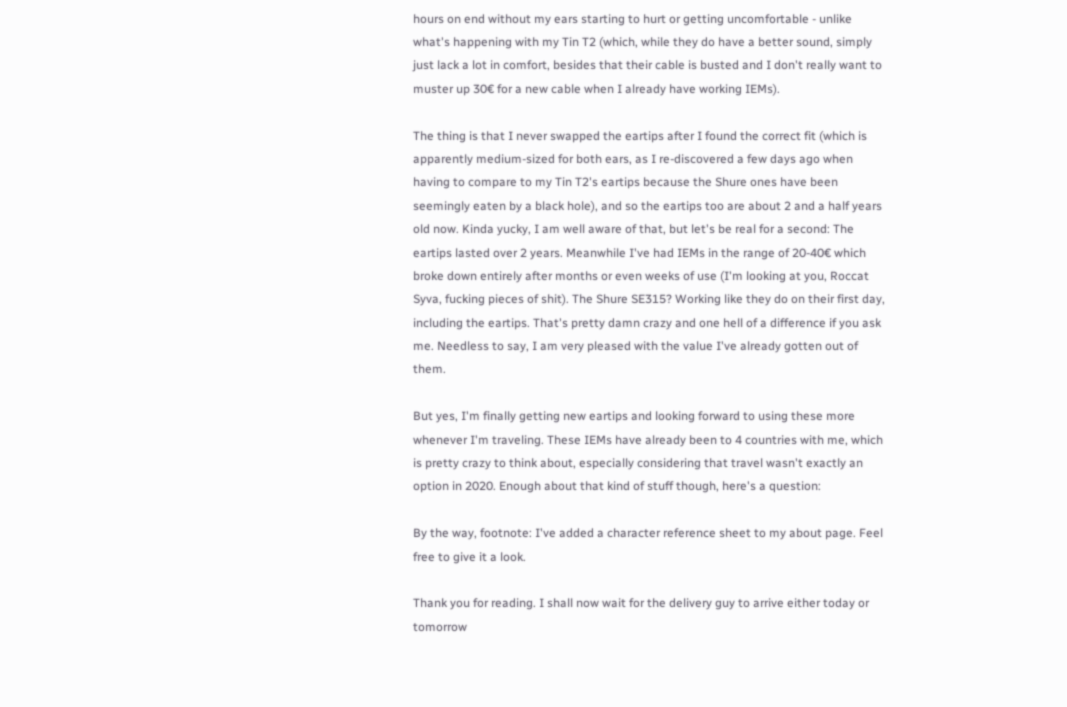hours on end without my ears starting to hurt or getting uncomfortable - unlike what's happening with my Tin T2 (which, while they do have a better sound, simply just lack a lot in comfort, besides that their cable is busted and I don't really want to muster up 30€ for a new cable when I already have working IEMs).

The thing is that I never swapped the eartips after I found the correct fit (which is apparently medium-sized for both ears, as I re-discovered a few days ago when having to compare to my Tin T2's eartips because the Shure ones have been seemingly eaten by a black hole), and so the eartips too are about 2 and a half years old now. Kinda yucky, I am well aware of that, but let's be real for a second: The eartips lasted over 2 years. Meanwhile I've had IEMs in the range of 20-40€ which broke down entirely after months or even weeks of use (I'm looking at you, Roccat Syva, fucking pieces of shit). The Shure SE315? Working like they do on their first day, including the eartips. That's pretty damn crazy and one hell of a difference if you ask me. Needless to say, I am very pleased with the value I've already gotten out of them.

But yes, I'm finally getting new eartips and looking forward to using these more whenever I'm traveling. These IEMs have already been to 4 countries with me, which is pretty crazy to think about, especially considering that travel wasn't exactly an option in 2020. Enough about that kind of stuff though, here's a question:

By the way, footnote: I've added a character reference sheet to my about page. Feel free to give it a look.

Thank you for reading. I shall now wait for the delivery guy to arrive either today or tomorrow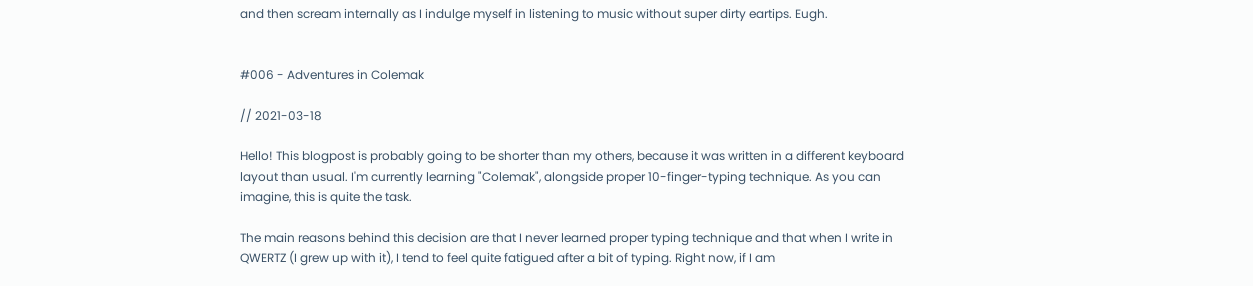and then scream internally as I indulge myself in listening to music without super dirty eartips. Eugh.


#006 - Adventures in Colemak

// 2021-03-18

Hello! This blogpost is probably going to be shorter than my others, because it was written in a different keyboard layout than usual. I'm currently learning "Colemak", alongside proper 10-finger-typing technique. As you can imagine, this is quite the task.

The main reasons behind this decision are that I never learned proper typing technique and that when I write in QWERTZ (I grew up with it), I tend to feel quite fatigued after a bit of typing. Right now, if I am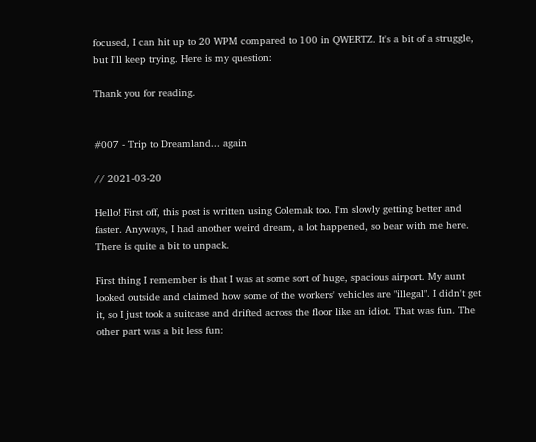focused, I can hit up to 20 WPM compared to 100 in QWERTZ. It's a bit of a struggle, but I'll keep trying. Here is my question:

Thank you for reading.


#007 - Trip to Dreamland... again

// 2021-03-20

Hello! First off, this post is written using Colemak too. I'm slowly getting better and faster. Anyways, I had another weird dream, a lot happened, so bear with me here. There is quite a bit to unpack.

First thing I remember is that I was at some sort of huge, spacious airport. My aunt looked outside and claimed how some of the workers' vehicles are "illegal". I didn't get it, so I just took a suitcase and drifted across the floor like an idiot. That was fun. The other part was a bit less fun: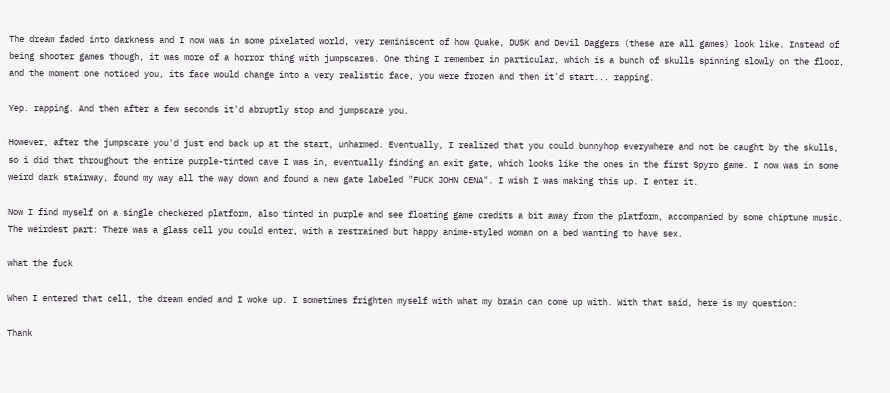The dream faded into darkness and I now was in some pixelated world, very reminiscent of how Quake, DUSK and Devil Daggers (these are all games) look like. Instead of being shooter games though, it was more of a horror thing with jumpscares. One thing I remember in particular, which is a bunch of skulls spinning slowly on the floor, and the moment one noticed you, its face would change into a very realistic face, you were frozen and then it'd start... rapping.

Yep. rapping. And then after a few seconds it'd abruptly stop and jumpscare you.

However, after the jumpscare you'd just end back up at the start, unharmed. Eventually, I realized that you could bunnyhop everywhere and not be caught by the skulls, so i did that throughout the entire purple-tinted cave I was in, eventually finding an exit gate, which looks like the ones in the first Spyro game. I now was in some weird dark stairway, found my way all the way down and found a new gate labeled "FUCK JOHN CENA". I wish I was making this up. I enter it.

Now I find myself on a single checkered platform, also tinted in purple and see floating game credits a bit away from the platform, accompanied by some chiptune music. The weirdest part: There was a glass cell you could enter, with a restrained but happy anime-styled woman on a bed wanting to have sex.

what the fuck

When I entered that cell, the dream ended and I woke up. I sometimes frighten myself with what my brain can come up with. With that said, here is my question:

Thank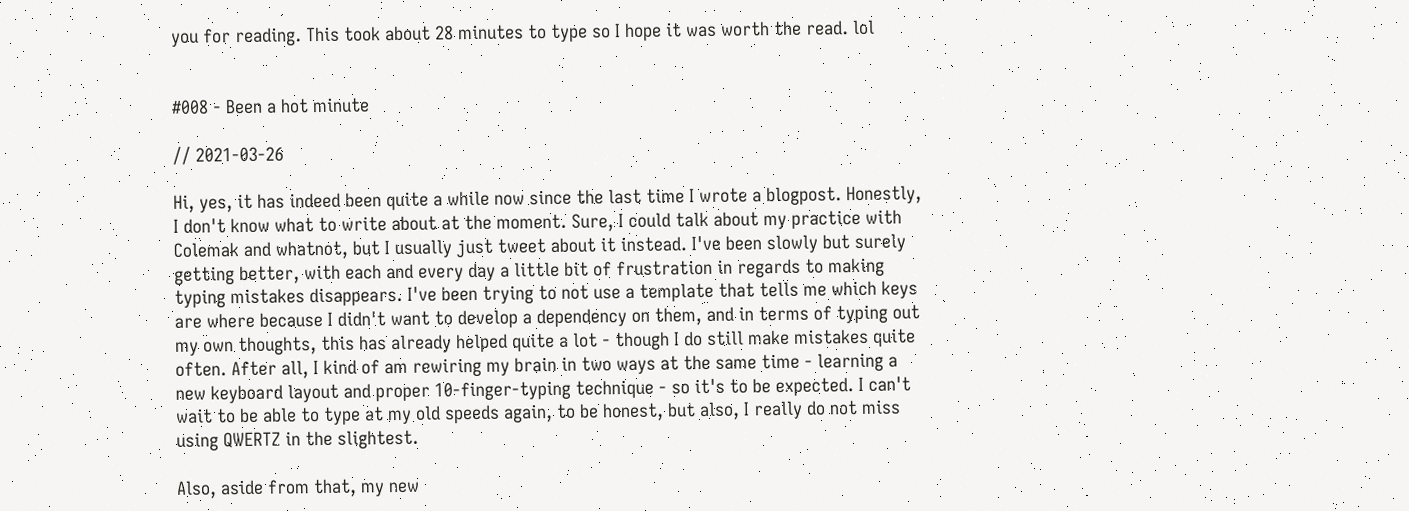you for reading. This took about 28 minutes to type so I hope it was worth the read. lol


#008 - Been a hot minute

// 2021-03-26

Hi, yes, it has indeed been quite a while now since the last time I wrote a blogpost. Honestly, I don't know what to write about at the moment. Sure, I could talk about my practice with Colemak and whatnot, but I usually just tweet about it instead. I've been slowly but surely getting better, with each and every day a little bit of frustration in regards to making typing mistakes disappears. I've been trying to not use a template that tells me which keys are where because I didn't want to develop a dependency on them, and in terms of typing out my own thoughts, this has already helped quite a lot - though I do still make mistakes quite often. After all, I kind of am rewiring my brain in two ways at the same time - learning a new keyboard layout and proper 10-finger-typing technique - so it's to be expected. I can't wait to be able to type at my old speeds again, to be honest, but also, I really do not miss using QWERTZ in the slightest.

Also, aside from that, my new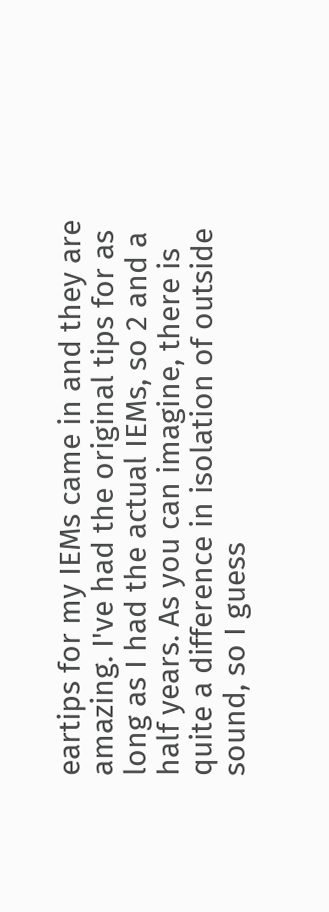eartips for my IEMs came in and they are amazing. I've had the original tips for as long as I had the actual IEMs, so 2 and a half years. As you can imagine, there is quite a difference in isolation of outside sound, so I guess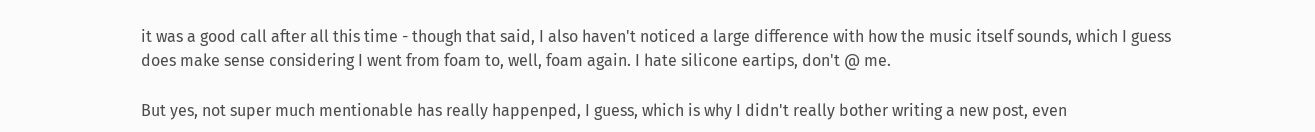it was a good call after all this time - though that said, I also haven't noticed a large difference with how the music itself sounds, which I guess does make sense considering I went from foam to, well, foam again. I hate silicone eartips, don't @ me.

But yes, not super much mentionable has really happenped, I guess, which is why I didn't really bother writing a new post, even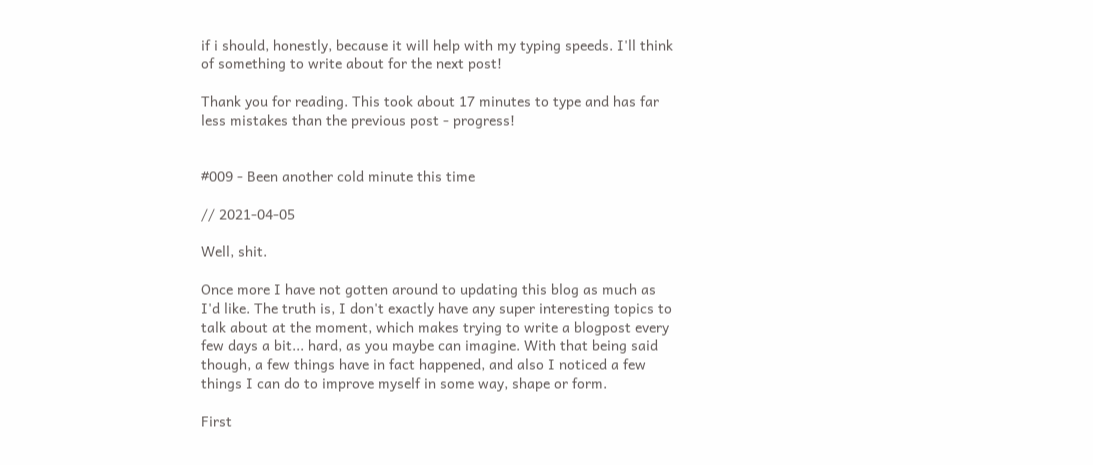if i should, honestly, because it will help with my typing speeds. I'll think of something to write about for the next post!

Thank you for reading. This took about 17 minutes to type and has far less mistakes than the previous post - progress!


#009 - Been another cold minute this time

// 2021-04-05

Well, shit.

Once more I have not gotten around to updating this blog as much as I'd like. The truth is, I don't exactly have any super interesting topics to talk about at the moment, which makes trying to write a blogpost every few days a bit... hard, as you maybe can imagine. With that being said though, a few things have in fact happened, and also I noticed a few things I can do to improve myself in some way, shape or form.

First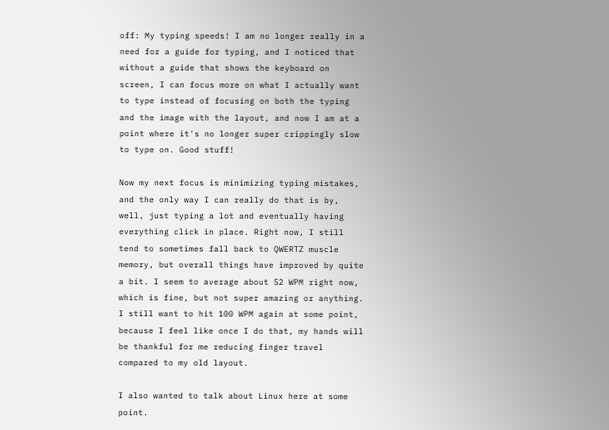off: My typing speeds! I am no longer really in a need for a guide for typing, and I noticed that without a guide that shows the keyboard on screen, I can focus more on what I actually want to type instead of focusing on both the typing and the image with the layout, and now I am at a point where it's no longer super crippingly slow to type on. Good stuff!

Now my next focus is minimizing typing mistakes, and the only way I can really do that is by, well, just typing a lot and eventually having everything click in place. Right now, I still tend to sometimes fall back to QWERTZ muscle memory, but overall things have improved by quite a bit. I seem to average about 52 WPM right now, which is fine, but not super amazing or anything. I still want to hit 100 WPM again at some point, because I feel like once I do that, my hands will be thankful for me reducing finger travel compared to my old layout.

I also wanted to talk about Linux here at some point.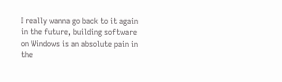I really wanna go back to it again in the future, building software on Windows is an absolute pain in the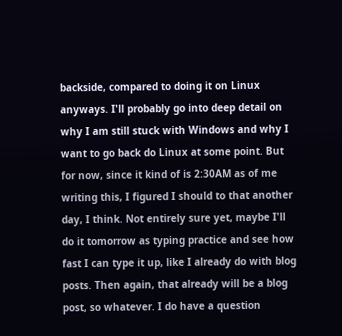backside, compared to doing it on Linux anyways. I'll probably go into deep detail on why I am still stuck with Windows and why I want to go back do Linux at some point. But for now, since it kind of is 2:30AM as of me writing this, I figured I should to that another day, I think. Not entirely sure yet, maybe I'll do it tomorrow as typing practice and see how fast I can type it up, like I already do with blog posts. Then again, that already will be a blog post, so whatever. I do have a question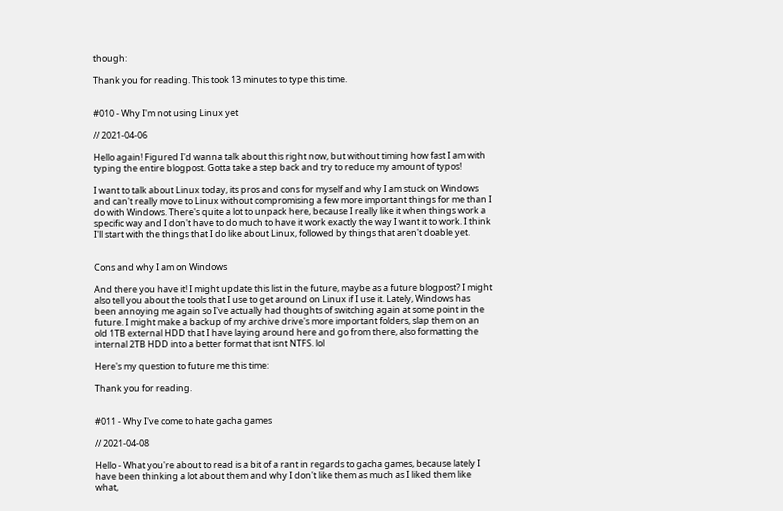though:

Thank you for reading. This took 13 minutes to type this time.


#010 - Why I'm not using Linux yet

// 2021-04-06

Hello again! Figured I'd wanna talk about this right now, but without timing how fast I am with typing the entire blogpost. Gotta take a step back and try to reduce my amount of typos!

I want to talk about Linux today, its pros and cons for myself and why I am stuck on Windows and can't really move to Linux without compromising a few more important things for me than I do with Windows. There's quite a lot to unpack here, because I really like it when things work a specific way and I don't have to do much to have it work exactly the way I want it to work. I think I'll start with the things that I do like about Linux, followed by things that aren't doable yet.


Cons and why I am on Windows

And there you have it! I might update this list in the future, maybe as a future blogpost? I might also tell you about the tools that I use to get around on Linux if I use it. Lately, Windows has been annoying me again so I've actually had thoughts of switching again at some point in the future. I might make a backup of my archive drive's more important folders, slap them on an old 1TB external HDD that I have laying around here and go from there, also formatting the internal 2TB HDD into a better format that isnt NTFS. lol

Here's my question to future me this time:

Thank you for reading.


#011 - Why I've come to hate gacha games

// 2021-04-08

Hello - What you're about to read is a bit of a rant in regards to gacha games, because lately I have been thinking a lot about them and why I don't like them as much as I liked them like what,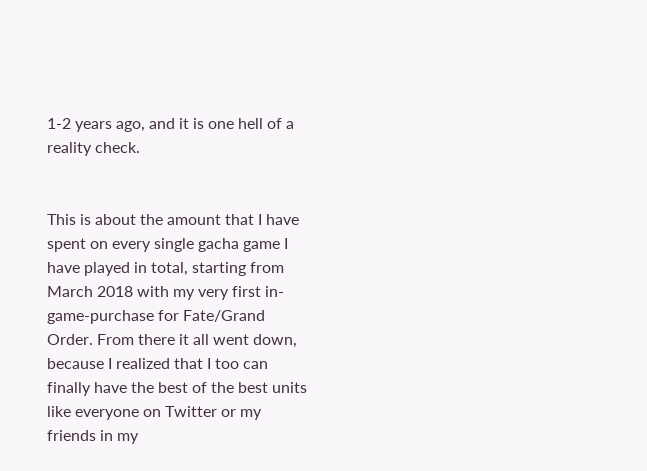1-2 years ago, and it is one hell of a reality check.


This is about the amount that I have spent on every single gacha game I have played in total, starting from March 2018 with my very first in-game-purchase for Fate/Grand Order. From there it all went down, because I realized that I too can finally have the best of the best units like everyone on Twitter or my friends in my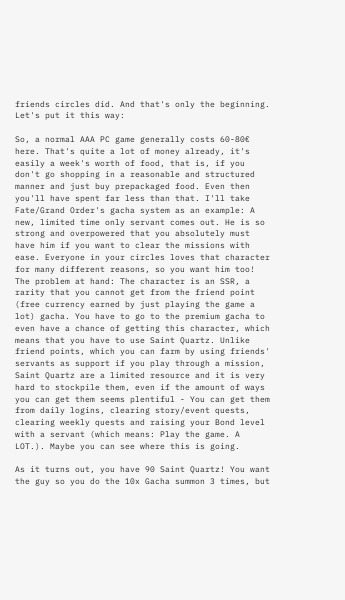friends circles did. And that's only the beginning. Let's put it this way:

So, a normal AAA PC game generally costs 60-80€ here. That's quite a lot of money already, it's easily a week's worth of food, that is, if you don't go shopping in a reasonable and structured manner and just buy prepackaged food. Even then you'll have spent far less than that. I'll take Fate/Grand Order's gacha system as an example: A new, limited time only servant comes out. He is so strong and overpowered that you absolutely must have him if you want to clear the missions with ease. Everyone in your circles loves that character for many different reasons, so you want him too! The problem at hand: The character is an SSR, a rarity that you cannot get from the friend point (free currency earned by just playing the game a lot) gacha. You have to go to the premium gacha to even have a chance of getting this character, which means that you have to use Saint Quartz. Unlike friend points, which you can farm by using friends' servants as support if you play through a mission, Saint Quartz are a limited resource and it is very hard to stockpile them, even if the amount of ways you can get them seems plentiful - You can get them from daily logins, clearing story/event quests, clearing weekly quests and raising your Bond level with a servant (which means: Play the game. A LOT.). Maybe you can see where this is going.

As it turns out, you have 90 Saint Quartz! You want the guy so you do the 10x Gacha summon 3 times, but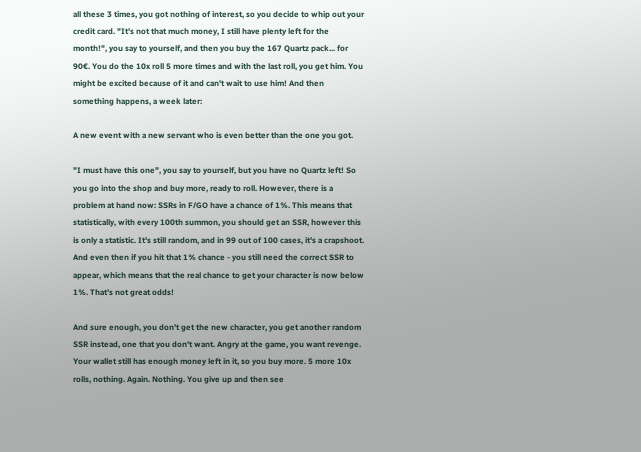all these 3 times, you got nothing of interest, so you decide to whip out your credit card. "It's not that much money, I still have plenty left for the month!", you say to yourself, and then you buy the 167 Quartz pack... for 90€. You do the 10x roll 5 more times and with the last roll, you get him. You might be excited because of it and can't wait to use him! And then something happens, a week later:

A new event with a new servant who is even better than the one you got.

"I must have this one", you say to yourself, but you have no Quartz left! So you go into the shop and buy more, ready to roll. However, there is a problem at hand now: SSRs in F/GO have a chance of 1%. This means that statistically, with every 100th summon, you should get an SSR, however this is only a statistic. It's still random, and in 99 out of 100 cases, it's a crapshoot. And even then if you hit that 1% chance - you still need the correct SSR to appear, which means that the real chance to get your character is now below 1%. That's not great odds!

And sure enough, you don't get the new character, you get another random SSR instead, one that you don't want. Angry at the game, you want revenge. Your wallet still has enough money left in it, so you buy more. 5 more 10x rolls, nothing. Again. Nothing. You give up and then see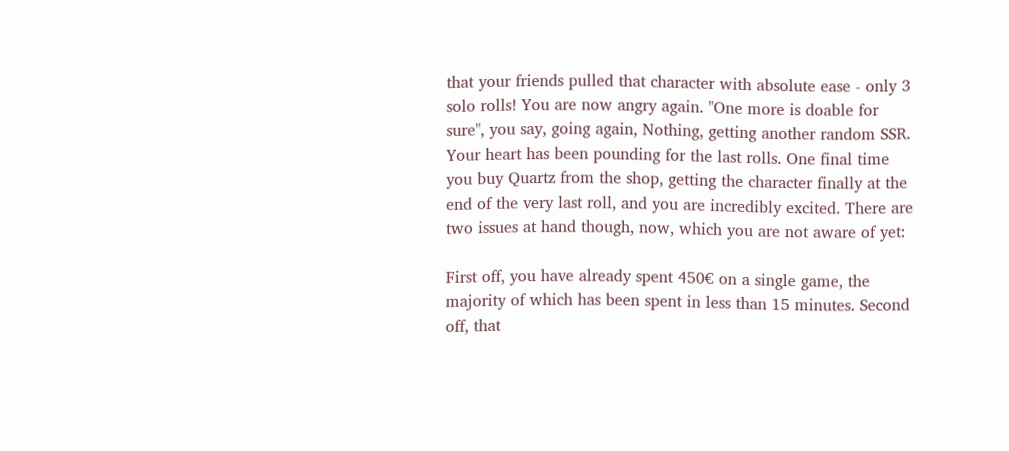that your friends pulled that character with absolute ease - only 3 solo rolls! You are now angry again. "One more is doable for sure", you say, going again, Nothing, getting another random SSR. Your heart has been pounding for the last rolls. One final time you buy Quartz from the shop, getting the character finally at the end of the very last roll, and you are incredibly excited. There are two issues at hand though, now, which you are not aware of yet:

First off, you have already spent 450€ on a single game, the majority of which has been spent in less than 15 minutes. Second off, that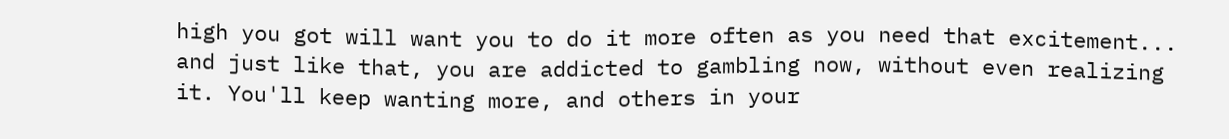high you got will want you to do it more often as you need that excitement... and just like that, you are addicted to gambling now, without even realizing it. You'll keep wanting more, and others in your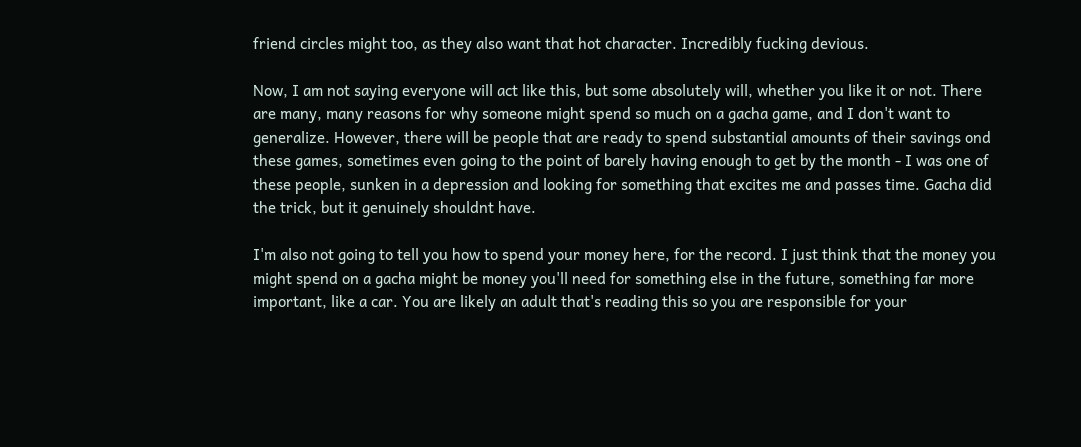friend circles might too, as they also want that hot character. Incredibly fucking devious.

Now, I am not saying everyone will act like this, but some absolutely will, whether you like it or not. There are many, many reasons for why someone might spend so much on a gacha game, and I don't want to generalize. However, there will be people that are ready to spend substantial amounts of their savings ond these games, sometimes even going to the point of barely having enough to get by the month - I was one of these people, sunken in a depression and looking for something that excites me and passes time. Gacha did the trick, but it genuinely shouldnt have.

I'm also not going to tell you how to spend your money here, for the record. I just think that the money you might spend on a gacha might be money you'll need for something else in the future, something far more important, like a car. You are likely an adult that's reading this so you are responsible for your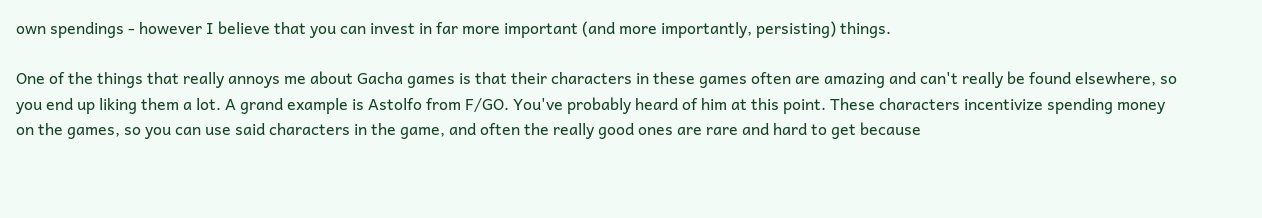own spendings - however I believe that you can invest in far more important (and more importantly, persisting) things.

One of the things that really annoys me about Gacha games is that their characters in these games often are amazing and can't really be found elsewhere, so you end up liking them a lot. A grand example is Astolfo from F/GO. You've probably heard of him at this point. These characters incentivize spending money on the games, so you can use said characters in the game, and often the really good ones are rare and hard to get because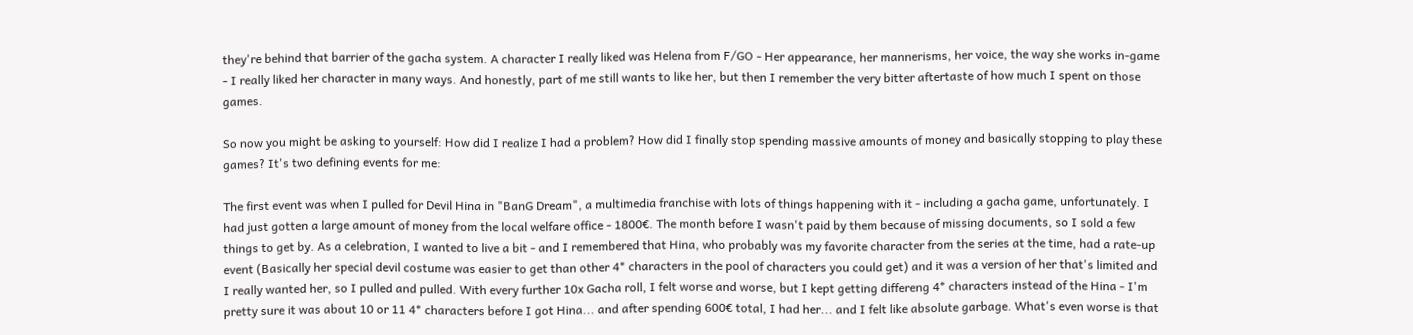they're behind that barrier of the gacha system. A character I really liked was Helena from F/GO - Her appearance, her mannerisms, her voice, the way she works in-game - I really liked her character in many ways. And honestly, part of me still wants to like her, but then I remember the very bitter aftertaste of how much I spent on those games.

So now you might be asking to yourself: How did I realize I had a problem? How did I finally stop spending massive amounts of money and basically stopping to play these games? It's two defining events for me:

The first event was when I pulled for Devil Hina in "BanG Dream", a multimedia franchise with lots of things happening with it - including a gacha game, unfortunately. I had just gotten a large amount of money from the local welfare office - 1800€. The month before I wasn't paid by them because of missing documents, so I sold a few things to get by. As a celebration, I wanted to live a bit - and I remembered that Hina, who probably was my favorite character from the series at the time, had a rate-up event (Basically her special devil costume was easier to get than other 4* characters in the pool of characters you could get) and it was a version of her that's limited and I really wanted her, so I pulled and pulled. With every further 10x Gacha roll, I felt worse and worse, but I kept getting differeng 4* characters instead of the Hina - I'm pretty sure it was about 10 or 11 4* characters before I got Hina... and after spending 600€ total, I had her... and I felt like absolute garbage. What's even worse is that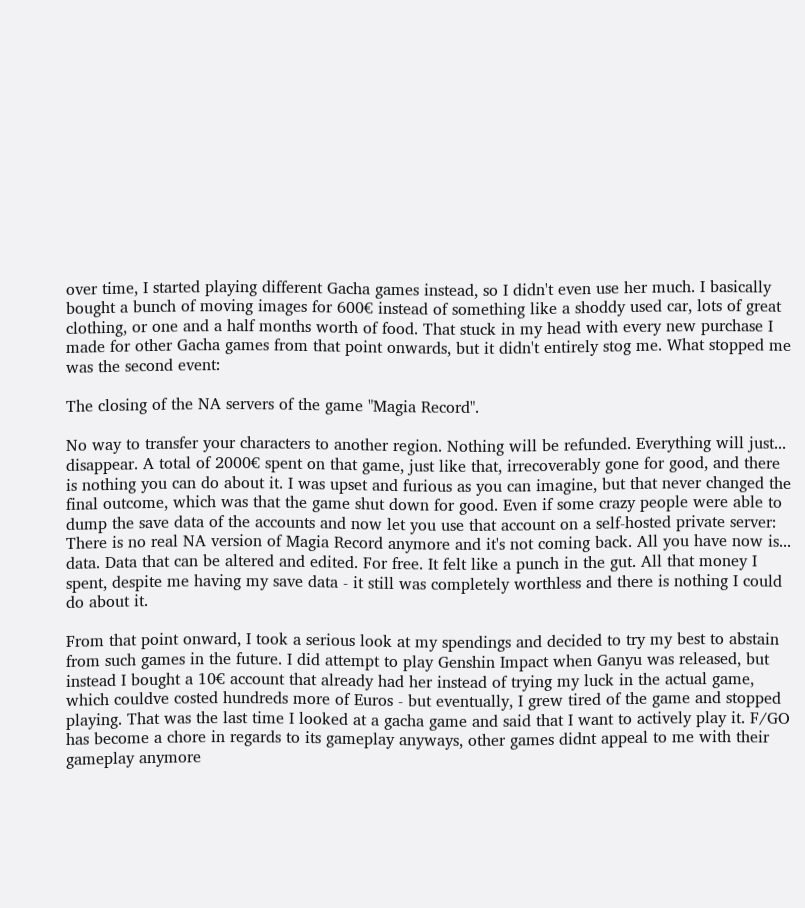over time, I started playing different Gacha games instead, so I didn't even use her much. I basically bought a bunch of moving images for 600€ instead of something like a shoddy used car, lots of great clothing, or one and a half months worth of food. That stuck in my head with every new purchase I made for other Gacha games from that point onwards, but it didn't entirely stog me. What stopped me was the second event:

The closing of the NA servers of the game "Magia Record".

No way to transfer your characters to another region. Nothing will be refunded. Everything will just... disappear. A total of 2000€ spent on that game, just like that, irrecoverably gone for good, and there is nothing you can do about it. I was upset and furious as you can imagine, but that never changed the final outcome, which was that the game shut down for good. Even if some crazy people were able to dump the save data of the accounts and now let you use that account on a self-hosted private server: There is no real NA version of Magia Record anymore and it's not coming back. All you have now is... data. Data that can be altered and edited. For free. It felt like a punch in the gut. All that money I spent, despite me having my save data - it still was completely worthless and there is nothing I could do about it.

From that point onward, I took a serious look at my spendings and decided to try my best to abstain from such games in the future. I did attempt to play Genshin Impact when Ganyu was released, but instead I bought a 10€ account that already had her instead of trying my luck in the actual game, which couldve costed hundreds more of Euros - but eventually, I grew tired of the game and stopped playing. That was the last time I looked at a gacha game and said that I want to actively play it. F/GO has become a chore in regards to its gameplay anyways, other games didnt appeal to me with their gameplay anymore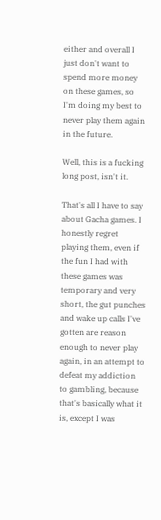either and overall I just don't want to spend more money on these games, so I'm doing my best to never play them again in the future.

Well, this is a fucking long post, isn't it.

That's all I have to say about Gacha games. I honestly regret playing them, even if the fun I had with these games was temporary and very short, the gut punches and wake up calls I've gotten are reason enough to never play again, in an attempt to defeat my addiction to gambling, because that's basically what it is, except I was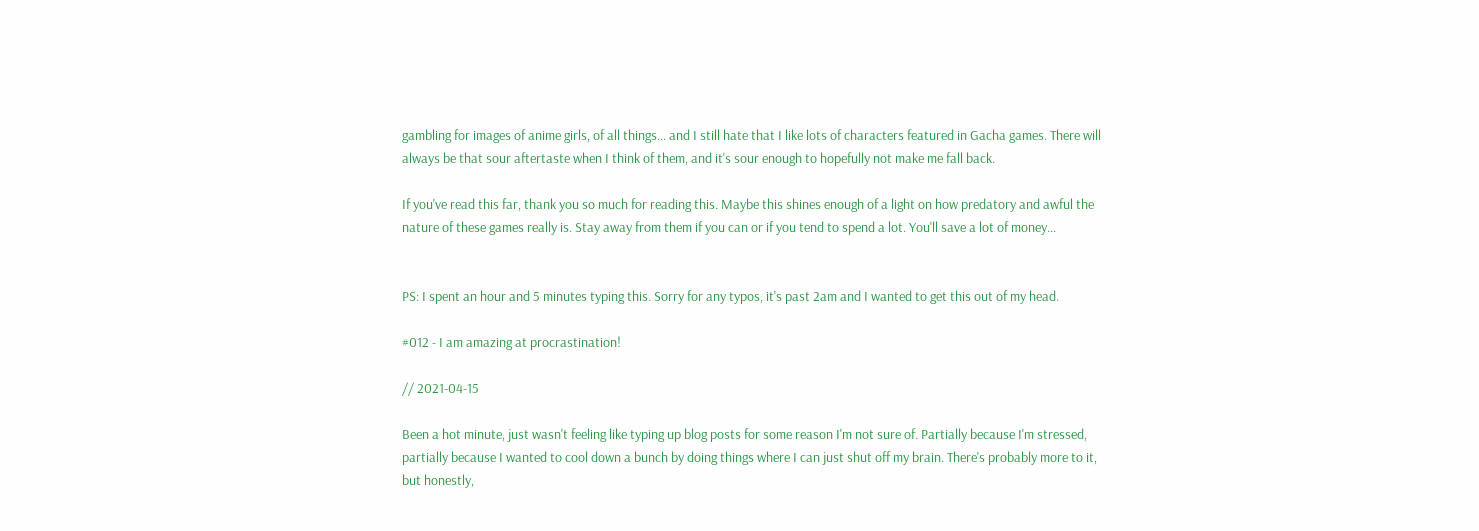gambling for images of anime girls, of all things... and I still hate that I like lots of characters featured in Gacha games. There will always be that sour aftertaste when I think of them, and it's sour enough to hopefully not make me fall back.

If you've read this far, thank you so much for reading this. Maybe this shines enough of a light on how predatory and awful the nature of these games really is. Stay away from them if you can or if you tend to spend a lot. You'll save a lot of money...


PS: I spent an hour and 5 minutes typing this. Sorry for any typos, it's past 2am and I wanted to get this out of my head.

#012 - I am amazing at procrastination!

// 2021-04-15

Been a hot minute, just wasn't feeling like typing up blog posts for some reason I'm not sure of. Partially because I'm stressed, partially because I wanted to cool down a bunch by doing things where I can just shut off my brain. There's probably more to it, but honestly,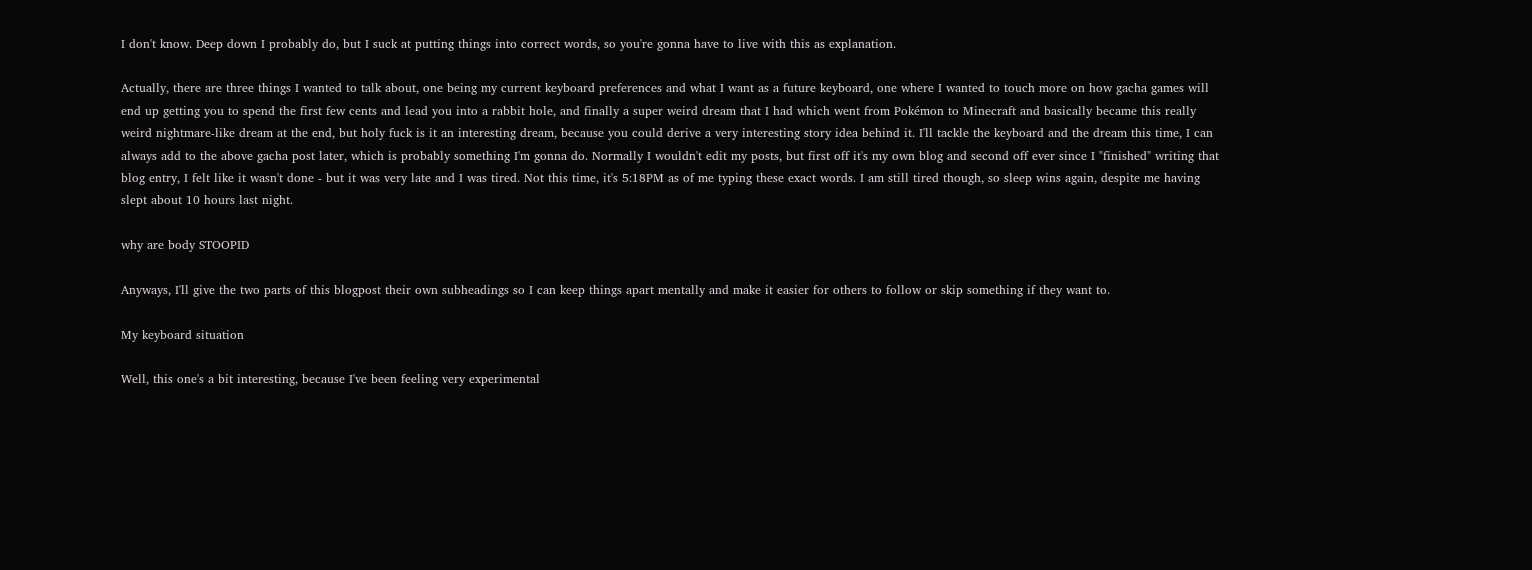I don't know. Deep down I probably do, but I suck at putting things into correct words, so you're gonna have to live with this as explanation.

Actually, there are three things I wanted to talk about, one being my current keyboard preferences and what I want as a future keyboard, one where I wanted to touch more on how gacha games will end up getting you to spend the first few cents and lead you into a rabbit hole, and finally a super weird dream that I had which went from Pokémon to Minecraft and basically became this really weird nightmare-like dream at the end, but holy fuck is it an interesting dream, because you could derive a very interesting story idea behind it. I'll tackle the keyboard and the dream this time, I can always add to the above gacha post later, which is probably something I'm gonna do. Normally I wouldn't edit my posts, but first off it's my own blog and second off ever since I "finished" writing that blog entry, I felt like it wasn't done - but it was very late and I was tired. Not this time, it's 5:18PM as of me typing these exact words. I am still tired though, so sleep wins again, despite me having slept about 10 hours last night.

why are body STOOPID

Anyways, I'll give the two parts of this blogpost their own subheadings so I can keep things apart mentally and make it easier for others to follow or skip something if they want to.

My keyboard situation

Well, this one's a bit interesting, because I've been feeling very experimental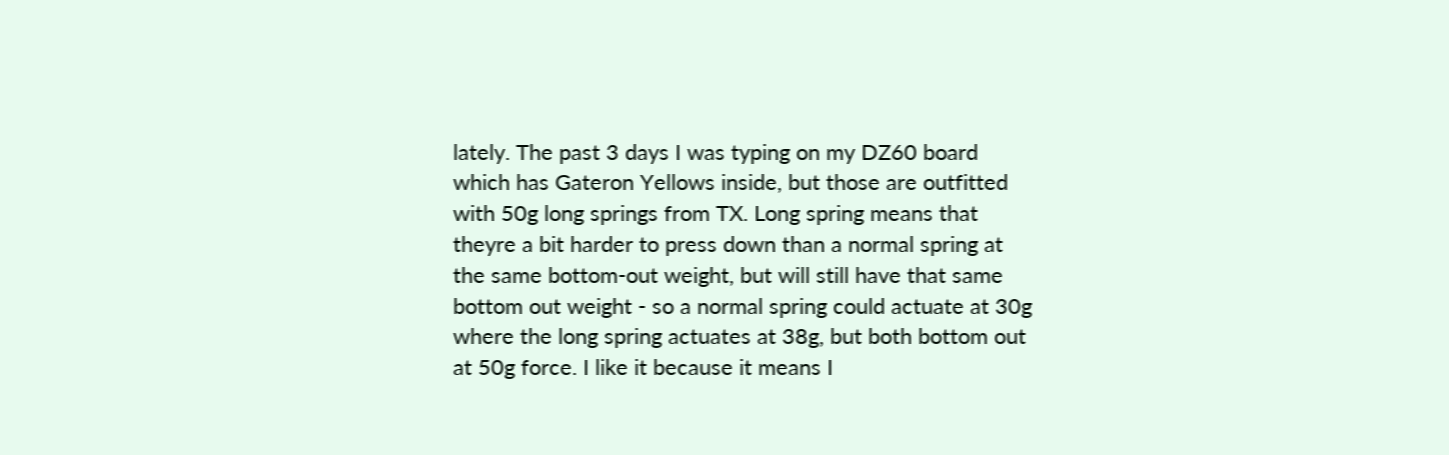lately. The past 3 days I was typing on my DZ60 board which has Gateron Yellows inside, but those are outfitted with 50g long springs from TX. Long spring means that theyre a bit harder to press down than a normal spring at the same bottom-out weight, but will still have that same bottom out weight - so a normal spring could actuate at 30g where the long spring actuates at 38g, but both bottom out at 50g force. I like it because it means I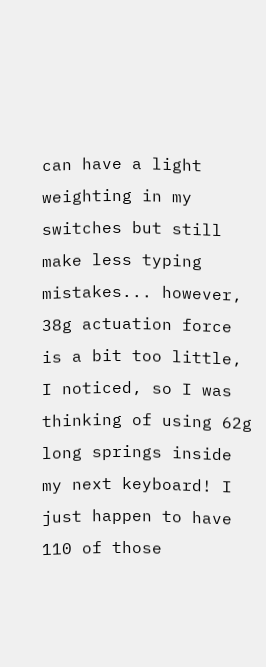can have a light weighting in my switches but still make less typing mistakes... however, 38g actuation force is a bit too little, I noticed, so I was thinking of using 62g long springs inside my next keyboard! I just happen to have 110 of those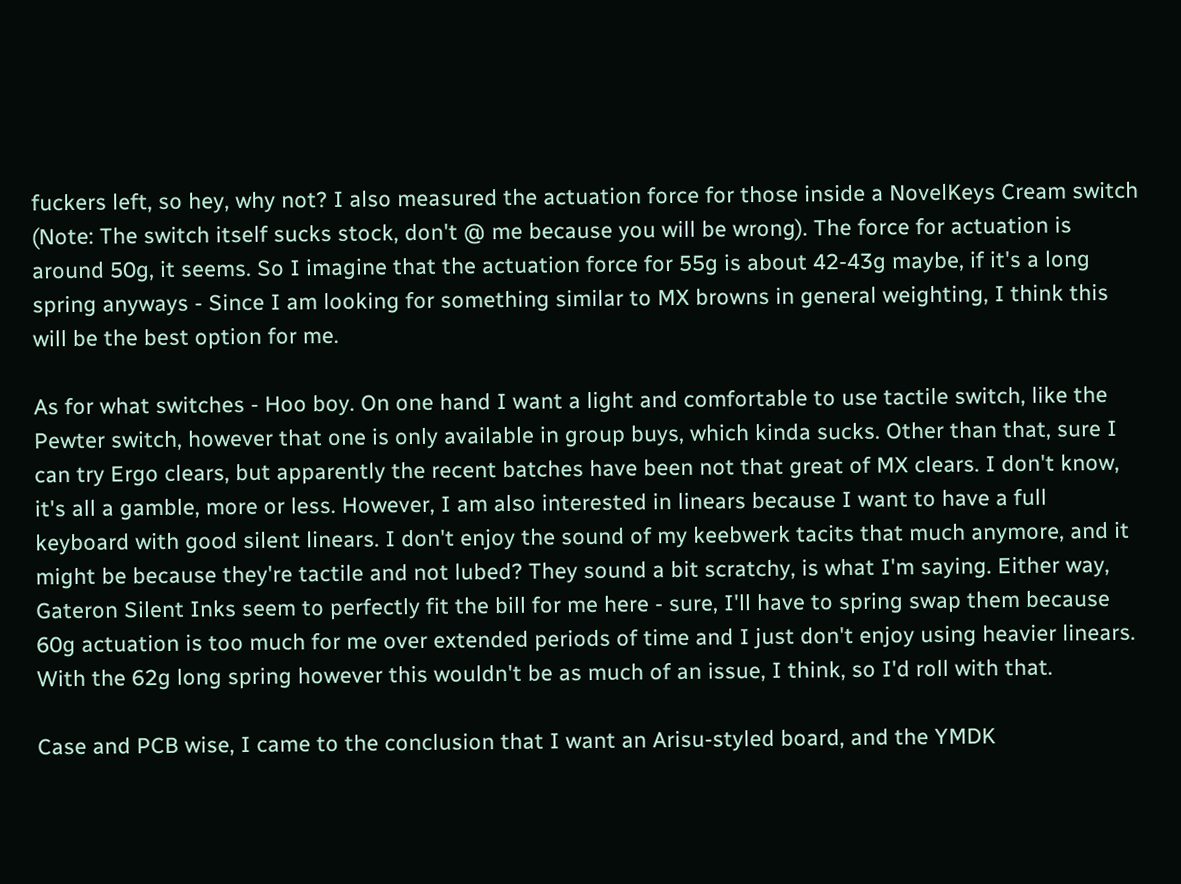fuckers left, so hey, why not? I also measured the actuation force for those inside a NovelKeys Cream switch (Note: The switch itself sucks stock, don't @ me because you will be wrong). The force for actuation is around 50g, it seems. So I imagine that the actuation force for 55g is about 42-43g maybe, if it's a long spring anyways - Since I am looking for something similar to MX browns in general weighting, I think this will be the best option for me.

As for what switches - Hoo boy. On one hand I want a light and comfortable to use tactile switch, like the Pewter switch, however that one is only available in group buys, which kinda sucks. Other than that, sure I can try Ergo clears, but apparently the recent batches have been not that great of MX clears. I don't know, it's all a gamble, more or less. However, I am also interested in linears because I want to have a full keyboard with good silent linears. I don't enjoy the sound of my keebwerk tacits that much anymore, and it might be because they're tactile and not lubed? They sound a bit scratchy, is what I'm saying. Either way, Gateron Silent Inks seem to perfectly fit the bill for me here - sure, I'll have to spring swap them because 60g actuation is too much for me over extended periods of time and I just don't enjoy using heavier linears. With the 62g long spring however this wouldn't be as much of an issue, I think, so I'd roll with that.

Case and PCB wise, I came to the conclusion that I want an Arisu-styled board, and the YMDK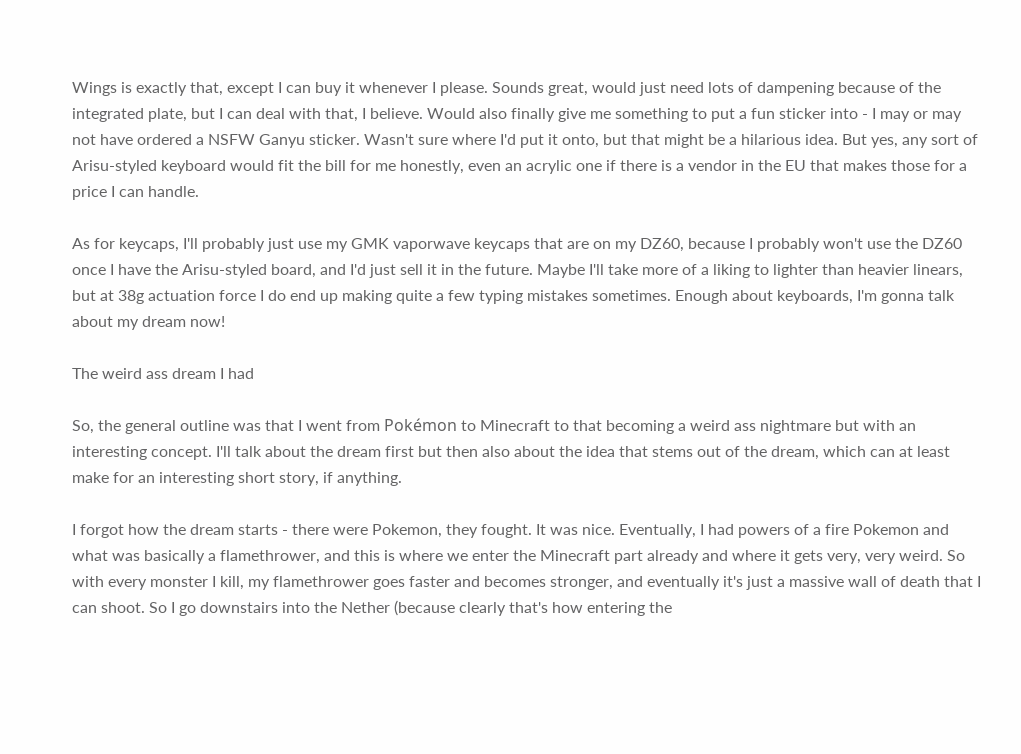Wings is exactly that, except I can buy it whenever I please. Sounds great, would just need lots of dampening because of the integrated plate, but I can deal with that, I believe. Would also finally give me something to put a fun sticker into - I may or may not have ordered a NSFW Ganyu sticker. Wasn't sure where I'd put it onto, but that might be a hilarious idea. But yes, any sort of Arisu-styled keyboard would fit the bill for me honestly, even an acrylic one if there is a vendor in the EU that makes those for a price I can handle.

As for keycaps, I'll probably just use my GMK vaporwave keycaps that are on my DZ60, because I probably won't use the DZ60 once I have the Arisu-styled board, and I'd just sell it in the future. Maybe I'll take more of a liking to lighter than heavier linears, but at 38g actuation force I do end up making quite a few typing mistakes sometimes. Enough about keyboards, I'm gonna talk about my dream now!

The weird ass dream I had

So, the general outline was that I went from Pokémon to Minecraft to that becoming a weird ass nightmare but with an interesting concept. I'll talk about the dream first but then also about the idea that stems out of the dream, which can at least make for an interesting short story, if anything.

I forgot how the dream starts - there were Pokemon, they fought. It was nice. Eventually, I had powers of a fire Pokemon and what was basically a flamethrower, and this is where we enter the Minecraft part already and where it gets very, very weird. So with every monster I kill, my flamethrower goes faster and becomes stronger, and eventually it's just a massive wall of death that I can shoot. So I go downstairs into the Nether (because clearly that's how entering the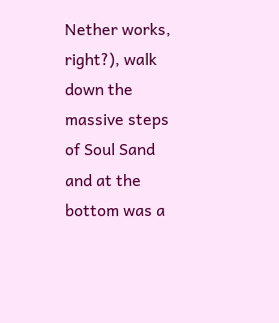Nether works, right?), walk down the massive steps of Soul Sand and at the bottom was a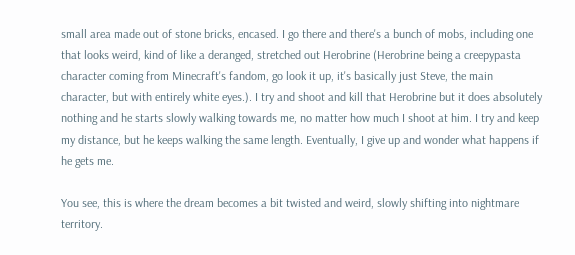small area made out of stone bricks, encased. I go there and there's a bunch of mobs, including one that looks weird, kind of like a deranged, stretched out Herobrine (Herobrine being a creepypasta character coming from Minecraft's fandom, go look it up, it's basically just Steve, the main character, but with entirely white eyes.). I try and shoot and kill that Herobrine but it does absolutely nothing and he starts slowly walking towards me, no matter how much I shoot at him. I try and keep my distance, but he keeps walking the same length. Eventually, I give up and wonder what happens if he gets me.

You see, this is where the dream becomes a bit twisted and weird, slowly shifting into nightmare territory.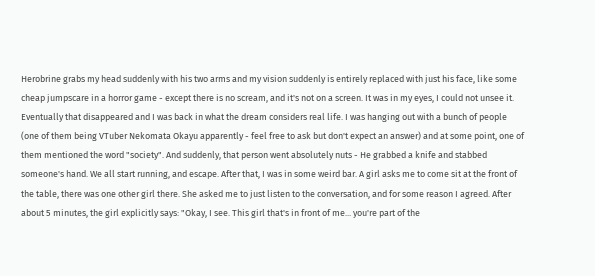Herobrine grabs my head suddenly with his two arms and my vision suddenly is entirely replaced with just his face, like some cheap jumpscare in a horror game - except there is no scream, and it's not on a screen. It was in my eyes, I could not unsee it. Eventually that disappeared and I was back in what the dream considers real life. I was hanging out with a bunch of people (one of them being VTuber Nekomata Okayu apparently - feel free to ask but don't expect an answer) and at some point, one of them mentioned the word "society". And suddenly, that person went absolutely nuts - He grabbed a knife and stabbed someone's hand. We all start running, and escape. After that, I was in some weird bar. A girl asks me to come sit at the front of the table, there was one other girl there. She asked me to just listen to the conversation, and for some reason I agreed. After about 5 minutes, the girl explicitly says: "Okay, I see. This girl that's in front of me... you're part of the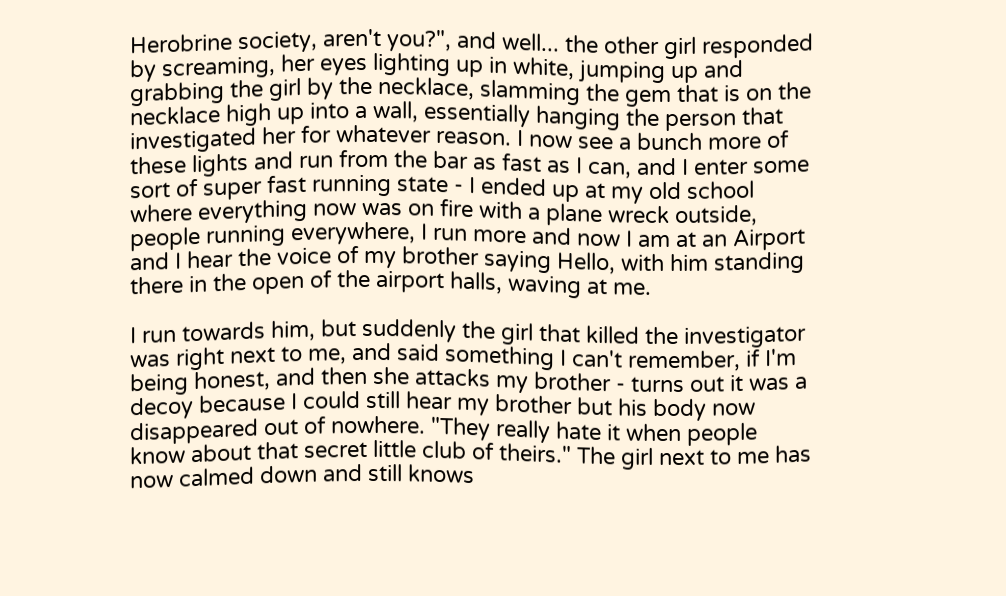Herobrine society, aren't you?", and well... the other girl responded by screaming, her eyes lighting up in white, jumping up and grabbing the girl by the necklace, slamming the gem that is on the necklace high up into a wall, essentially hanging the person that investigated her for whatever reason. I now see a bunch more of these lights and run from the bar as fast as I can, and I enter some sort of super fast running state - I ended up at my old school where everything now was on fire with a plane wreck outside, people running everywhere, I run more and now I am at an Airport and I hear the voice of my brother saying Hello, with him standing there in the open of the airport halls, waving at me.

I run towards him, but suddenly the girl that killed the investigator was right next to me, and said something I can't remember, if I'm being honest, and then she attacks my brother - turns out it was a decoy because I could still hear my brother but his body now disappeared out of nowhere. "They really hate it when people know about that secret little club of theirs." The girl next to me has now calmed down and still knows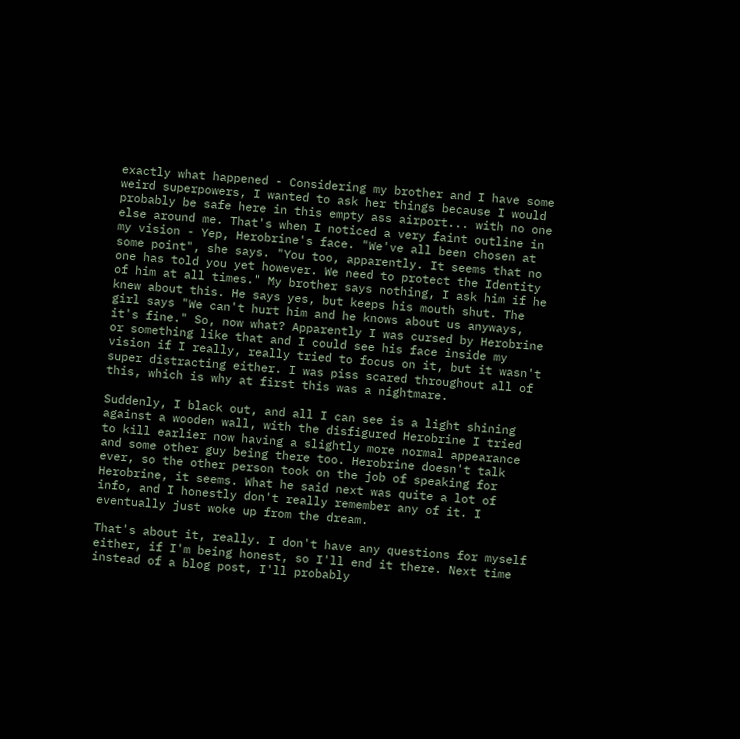exactly what happened - Considering my brother and I have some weird superpowers, I wanted to ask her things because I would probably be safe here in this empty ass airport... with no one else around me. That's when I noticed a very faint outline in my vision - Yep, Herobrine's face. "We've all been chosen at some point", she says. "You too, apparently. It seems that no one has told you yet however. We need to protect the Identity of him at all times." My brother says nothing, I ask him if he knew about this. He says yes, but keeps his mouth shut. The girl says "We can't hurt him and he knows about us anyways, it's fine." So, now what? Apparently I was cursed by Herobrine or something like that and I could see his face inside my vision if I really, really tried to focus on it, but it wasn't super distracting either. I was piss scared throughout all of this, which is why at first this was a nightmare.

Suddenly, I black out, and all I can see is a light shining against a wooden wall, with the disfigured Herobrine I tried to kill earlier now having a slightly more normal appearance and some other guy being there too. Herobrine doesn't talk ever, so the other person took on the job of speaking for Herobrine, it seems. What he said next was quite a lot of info, and I honestly don't really remember any of it. I eventually just woke up from the dream.

That's about it, really. I don't have any questions for myself either, if I'm being honest, so I'll end it there. Next time instead of a blog post, I'll probably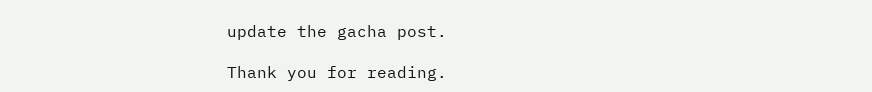update the gacha post.

Thank you for reading.